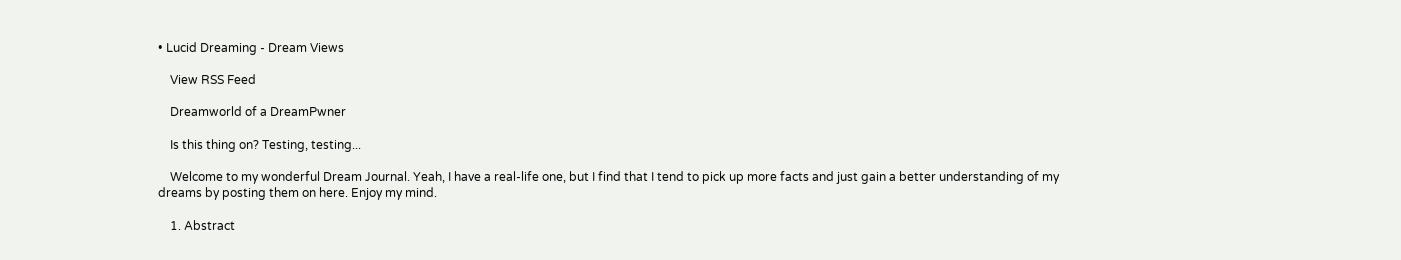• Lucid Dreaming - Dream Views

    View RSS Feed

    Dreamworld of a DreamPwner

    Is this thing on? Testing, testing...

    Welcome to my wonderful Dream Journal. Yeah, I have a real-life one, but I find that I tend to pick up more facts and just gain a better understanding of my dreams by posting them on here. Enjoy my mind.

    1. Abstract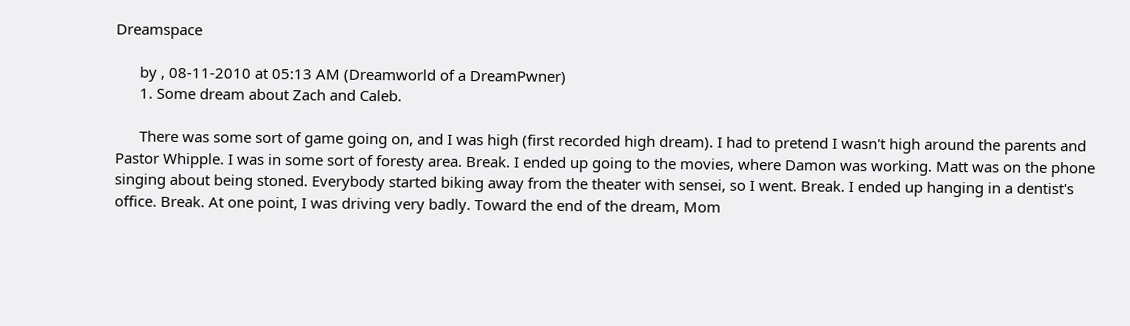Dreamspace

      by , 08-11-2010 at 05:13 AM (Dreamworld of a DreamPwner)
      1. Some dream about Zach and Caleb.

      There was some sort of game going on, and I was high (first recorded high dream). I had to pretend I wasn't high around the parents and Pastor Whipple. I was in some sort of foresty area. Break. I ended up going to the movies, where Damon was working. Matt was on the phone singing about being stoned. Everybody started biking away from the theater with sensei, so I went. Break. I ended up hanging in a dentist's office. Break. At one point, I was driving very badly. Toward the end of the dream, Mom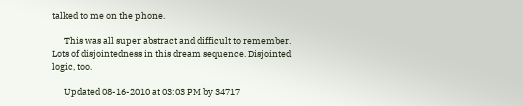talked to me on the phone.

      This was all super abstract and difficult to remember. Lots of disjointedness in this dream sequence. Disjointed logic, too.

      Updated 08-16-2010 at 03:03 PM by 34717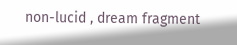non-lucid , dream fragment